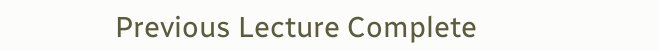Previous Lecture Complete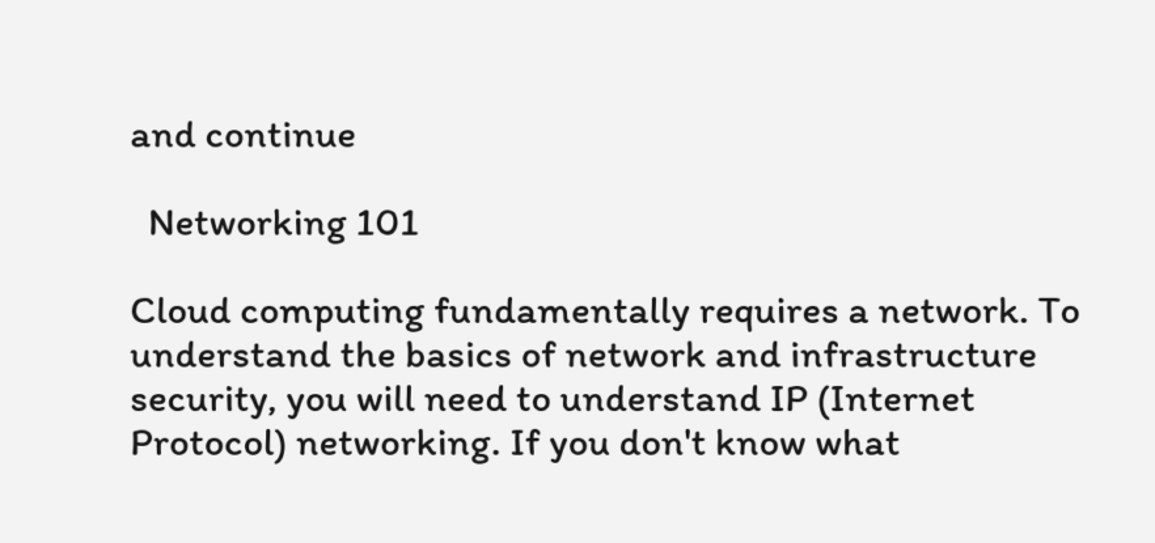and continue

  Networking 101

Cloud computing fundamentally requires a network. To understand the basics of network and infrastructure security, you will need to understand IP (Internet Protocol) networking. If you don't know what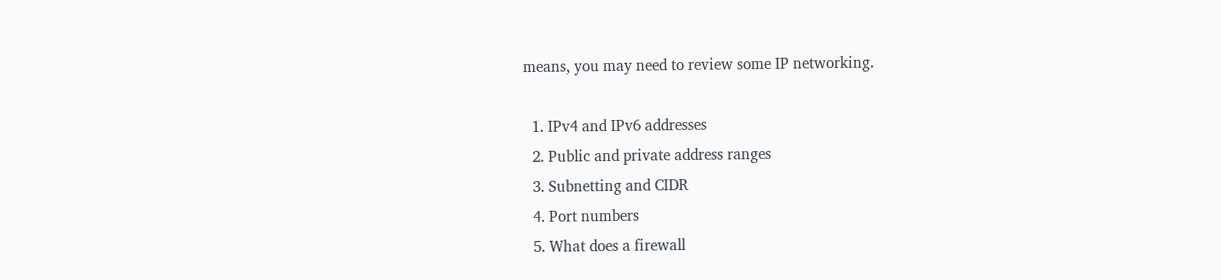means, you may need to review some IP networking.

  1. IPv4 and IPv6 addresses
  2. Public and private address ranges
  3. Subnetting and CIDR
  4. Port numbers
  5. What does a firewall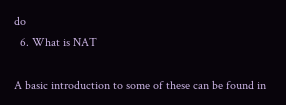do
  6. What is NAT

A basic introduction to some of these can be found in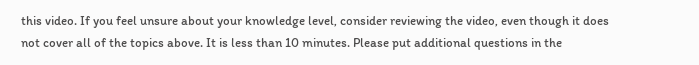this video. If you feel unsure about your knowledge level, consider reviewing the video, even though it does not cover all of the topics above. It is less than 10 minutes. Please put additional questions in the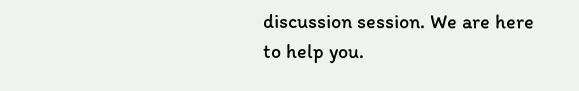discussion session. We are here to help you.